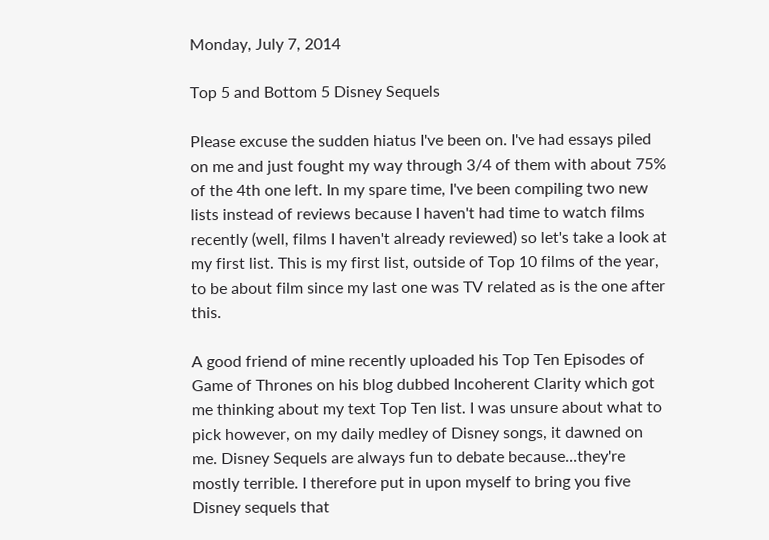Monday, July 7, 2014

Top 5 and Bottom 5 Disney Sequels

Please excuse the sudden hiatus I've been on. I've had essays piled on me and just fought my way through 3/4 of them with about 75% of the 4th one left. In my spare time, I've been compiling two new lists instead of reviews because I haven't had time to watch films recently (well, films I haven't already reviewed) so let's take a look at my first list. This is my first list, outside of Top 10 films of the year, to be about film since my last one was TV related as is the one after this.

A good friend of mine recently uploaded his Top Ten Episodes of Game of Thrones on his blog dubbed Incoherent Clarity which got me thinking about my text Top Ten list. I was unsure about what to pick however, on my daily medley of Disney songs, it dawned on me. Disney Sequels are always fun to debate because...they're mostly terrible. I therefore put in upon myself to bring you five Disney sequels that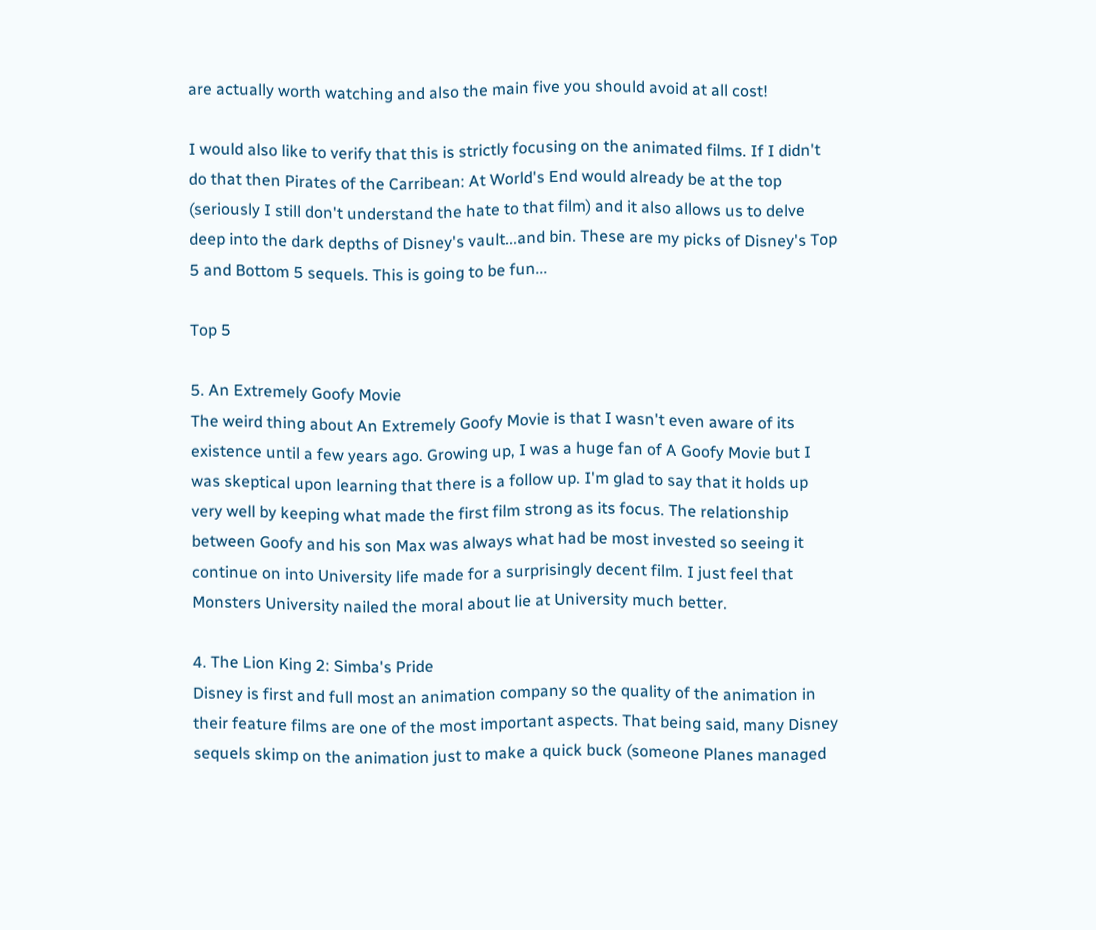are actually worth watching and also the main five you should avoid at all cost!

I would also like to verify that this is strictly focusing on the animated films. If I didn't do that then Pirates of the Carribean: At World's End would already be at the top (seriously I still don't understand the hate to that film) and it also allows us to delve deep into the dark depths of Disney's vault...and bin. These are my picks of Disney's Top 5 and Bottom 5 sequels. This is going to be fun...

Top 5

5. An Extremely Goofy Movie
The weird thing about An Extremely Goofy Movie is that I wasn't even aware of its existence until a few years ago. Growing up, I was a huge fan of A Goofy Movie but I was skeptical upon learning that there is a follow up. I'm glad to say that it holds up very well by keeping what made the first film strong as its focus. The relationship between Goofy and his son Max was always what had be most invested so seeing it continue on into University life made for a surprisingly decent film. I just feel that Monsters University nailed the moral about lie at University much better.

4. The Lion King 2: Simba's Pride
Disney is first and full most an animation company so the quality of the animation in their feature films are one of the most important aspects. That being said, many Disney sequels skimp on the animation just to make a quick buck (someone Planes managed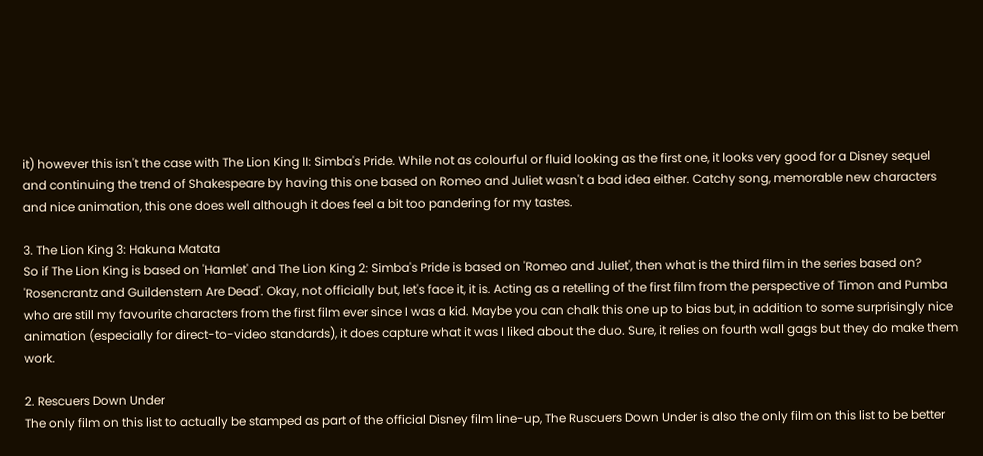it) however this isn't the case with The Lion King II: Simba's Pride. While not as colourful or fluid looking as the first one, it looks very good for a Disney sequel and continuing the trend of Shakespeare by having this one based on Romeo and Juliet wasn't a bad idea either. Catchy song, memorable new characters and nice animation, this one does well although it does feel a bit too pandering for my tastes.

3. The Lion King 3: Hakuna Matata
So if The Lion King is based on 'Hamlet' and The Lion King 2: Simba's Pride is based on 'Romeo and Juliet', then what is the third film in the series based on? 'Rosencrantz and Guildenstern Are Dead'. Okay, not officially but, let's face it, it is. Acting as a retelling of the first film from the perspective of Timon and Pumba who are still my favourite characters from the first film ever since I was a kid. Maybe you can chalk this one up to bias but, in addition to some surprisingly nice animation (especially for direct-to-video standards), it does capture what it was I liked about the duo. Sure, it relies on fourth wall gags but they do make them work.

2. Rescuers Down Under
The only film on this list to actually be stamped as part of the official Disney film line-up, The Ruscuers Down Under is also the only film on this list to be better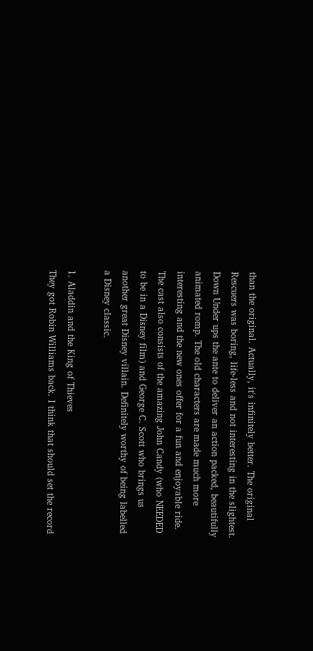than the original. Actually, it's infinitely better. The original Rescuers was boring, life-less and not interesting in the slightest. Down Under ups the ante to deliver an action packed, beautifully animated romp. The old characters are made much more interesting and the new ones offer for a fun and enjoyable ride. The cast also consists of the amazing John Candy (who NEEDED to be in a Disney film) and George C. Scott who brings us another great Disney villain. Definitely worthy of being labelled a Disney classic.

1. Aladdin and the King of Thieves
They got Robin Williams back. I think that should set the record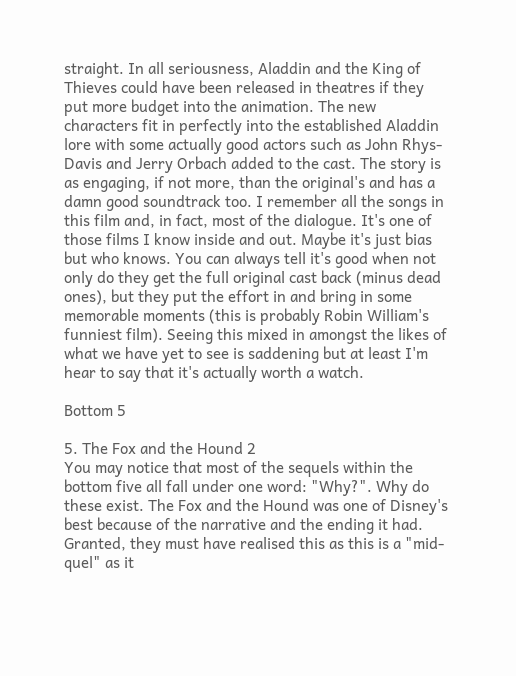straight. In all seriousness, Aladdin and the King of Thieves could have been released in theatres if they put more budget into the animation. The new characters fit in perfectly into the established Aladdin lore with some actually good actors such as John Rhys-Davis and Jerry Orbach added to the cast. The story is as engaging, if not more, than the original's and has a damn good soundtrack too. I remember all the songs in this film and, in fact, most of the dialogue. It's one of those films I know inside and out. Maybe it's just bias but who knows. You can always tell it's good when not only do they get the full original cast back (minus dead ones), but they put the effort in and bring in some memorable moments (this is probably Robin William's funniest film). Seeing this mixed in amongst the likes of what we have yet to see is saddening but at least I'm hear to say that it's actually worth a watch.

Bottom 5

5. The Fox and the Hound 2
You may notice that most of the sequels within the bottom five all fall under one word: "Why?". Why do these exist. The Fox and the Hound was one of Disney's best because of the narrative and the ending it had. Granted, they must have realised this as this is a "mid-quel" as it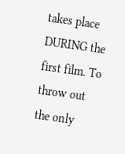takes place DURING the first film. To throw out the only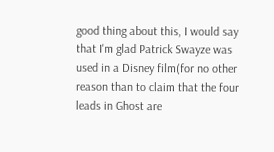good thing about this, I would say that I'm glad Patrick Swayze was used in a Disney film(for no other reason than to claim that the four leads in Ghost are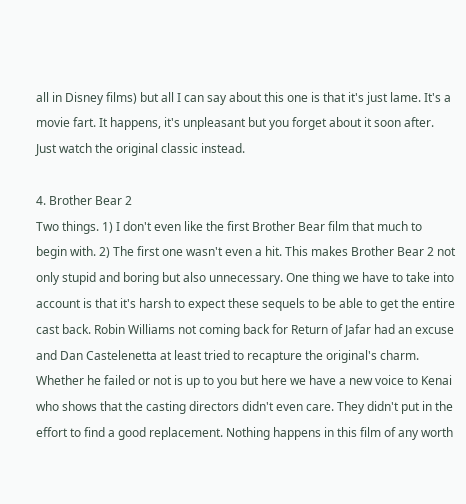all in Disney films) but all I can say about this one is that it's just lame. It's a movie fart. It happens, it's unpleasant but you forget about it soon after. Just watch the original classic instead.

4. Brother Bear 2
Two things. 1) I don't even like the first Brother Bear film that much to begin with. 2) The first one wasn't even a hit. This makes Brother Bear 2 not only stupid and boring but also unnecessary. One thing we have to take into account is that it's harsh to expect these sequels to be able to get the entire cast back. Robin Williams not coming back for Return of Jafar had an excuse and Dan Castelenetta at least tried to recapture the original's charm. Whether he failed or not is up to you but here we have a new voice to Kenai who shows that the casting directors didn't even care. They didn't put in the effort to find a good replacement. Nothing happens in this film of any worth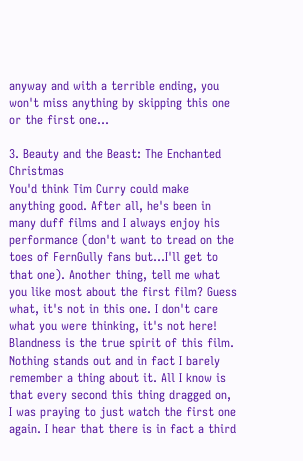anyway and with a terrible ending, you won't miss anything by skipping this one or the first one...

3. Beauty and the Beast: The Enchanted Christmas
You'd think Tim Curry could make anything good. After all, he's been in many duff films and I always enjoy his performance (don't want to tread on the toes of FernGully fans but...I'll get to that one). Another thing, tell me what you like most about the first film? Guess what, it's not in this one. I don't care what you were thinking, it's not here! Blandness is the true spirit of this film. Nothing stands out and in fact I barely remember a thing about it. All I know is that every second this thing dragged on, I was praying to just watch the first one again. I hear that there is in fact a third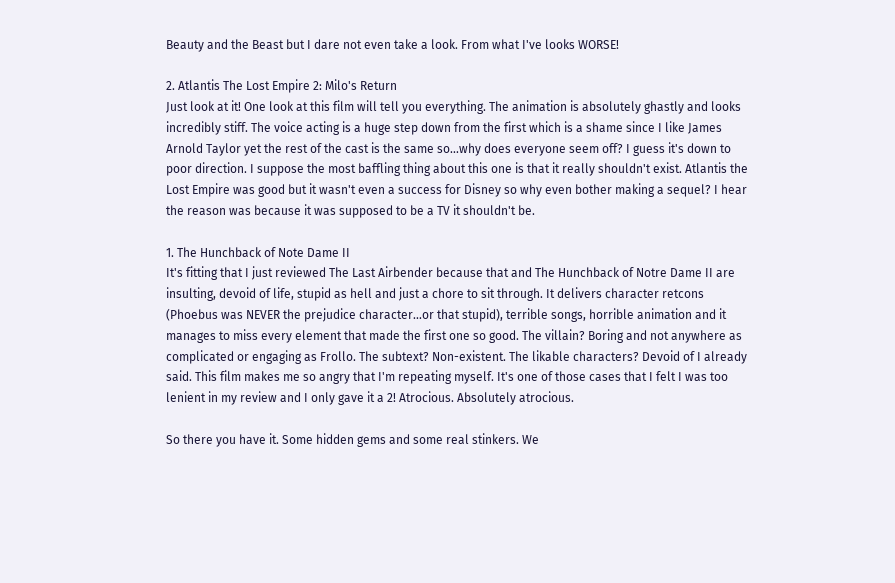Beauty and the Beast but I dare not even take a look. From what I've looks WORSE!

2. Atlantis The Lost Empire 2: Milo's Return
Just look at it! One look at this film will tell you everything. The animation is absolutely ghastly and looks incredibly stiff. The voice acting is a huge step down from the first which is a shame since I like James Arnold Taylor yet the rest of the cast is the same so...why does everyone seem off? I guess it's down to poor direction. I suppose the most baffling thing about this one is that it really shouldn't exist. Atlantis the Lost Empire was good but it wasn't even a success for Disney so why even bother making a sequel? I hear the reason was because it was supposed to be a TV it shouldn't be.

1. The Hunchback of Note Dame II
It's fitting that I just reviewed The Last Airbender because that and The Hunchback of Notre Dame II are insulting, devoid of life, stupid as hell and just a chore to sit through. It delivers character retcons (Phoebus was NEVER the prejudice character...or that stupid), terrible songs, horrible animation and it manages to miss every element that made the first one so good. The villain? Boring and not anywhere as complicated or engaging as Frollo. The subtext? Non-existent. The likable characters? Devoid of I already said. This film makes me so angry that I'm repeating myself. It's one of those cases that I felt I was too lenient in my review and I only gave it a 2! Atrocious. Absolutely atrocious.

So there you have it. Some hidden gems and some real stinkers. We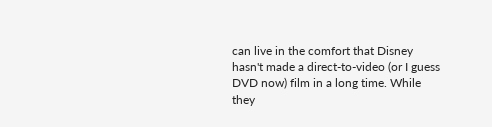can live in the comfort that Disney hasn't made a direct-to-video (or I guess DVD now) film in a long time. While they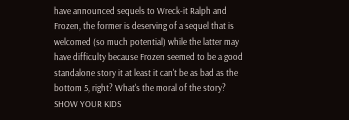have announced sequels to Wreck-it Ralph and Frozen, the former is deserving of a sequel that is welcomed (so much potential) while the latter may have difficulty because Frozen seemed to be a good standalone story it at least it can't be as bad as the bottom 5, right? What's the moral of the story? SHOW YOUR KIDS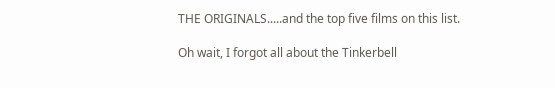THE ORIGINALS.....and the top five films on this list.

Oh wait, I forgot all about the Tinkerbell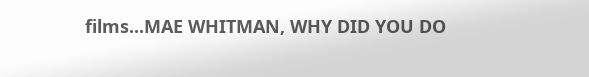films...MAE WHITMAN, WHY DID YOU DO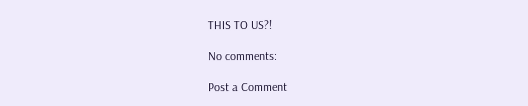THIS TO US?!

No comments:

Post a Comment